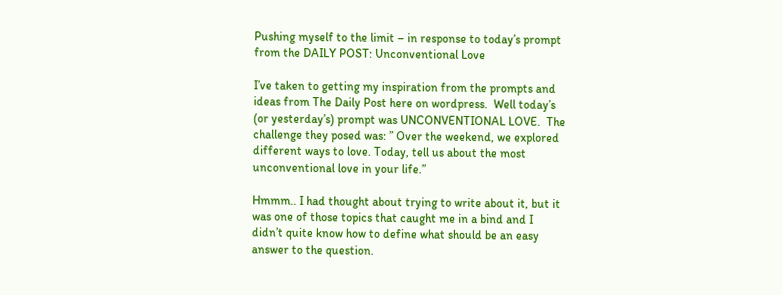Pushing myself to the limit – in response to today’s prompt from the DAILY POST: Unconventional Love

I’ve taken to getting my inspiration from the prompts and ideas from The Daily Post here on wordpress.  Well today’s (or yesterday’s) prompt was UNCONVENTIONAL LOVE.  The challenge they posed was: ” Over the weekend, we explored different ways to love. Today, tell us about the most unconventional love in your life.”

Hmmm.. I had thought about trying to write about it, but it was one of those topics that caught me in a bind and I didn’t quite know how to define what should be an easy answer to the question.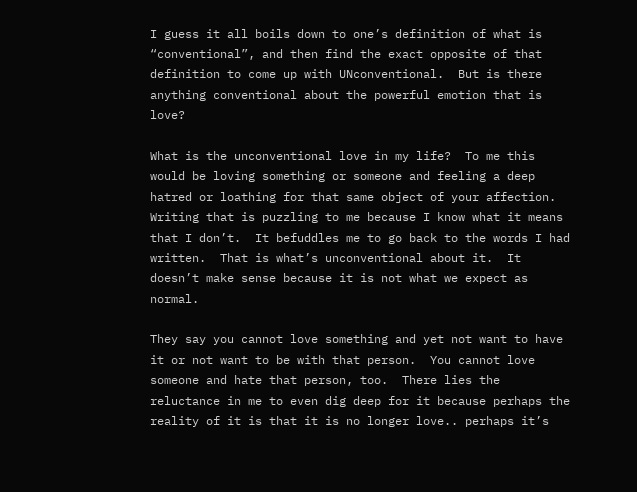I guess it all boils down to one’s definition of what is “conventional”, and then find the exact opposite of that definition to come up with UNconventional.  But is there anything conventional about the powerful emotion that is love?

What is the unconventional love in my life?  To me this would be loving something or someone and feeling a deep hatred or loathing for that same object of your affection.  Writing that is puzzling to me because I know what it means that I don’t.  It befuddles me to go back to the words I had written.  That is what’s unconventional about it.  It doesn’t make sense because it is not what we expect as normal.

They say you cannot love something and yet not want to have it or not want to be with that person.  You cannot love someone and hate that person, too.  There lies the reluctance in me to even dig deep for it because perhaps the reality of it is that it is no longer love.. perhaps it’s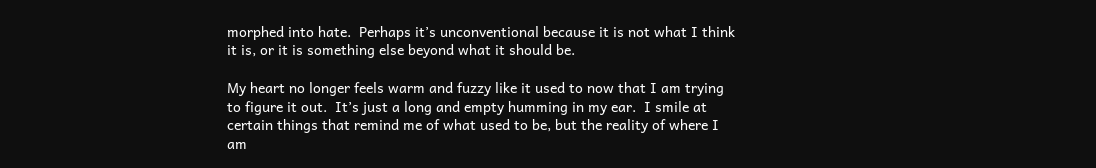morphed into hate.  Perhaps it’s unconventional because it is not what I think it is, or it is something else beyond what it should be.

My heart no longer feels warm and fuzzy like it used to now that I am trying to figure it out.  It’s just a long and empty humming in my ear.  I smile at certain things that remind me of what used to be, but the reality of where I am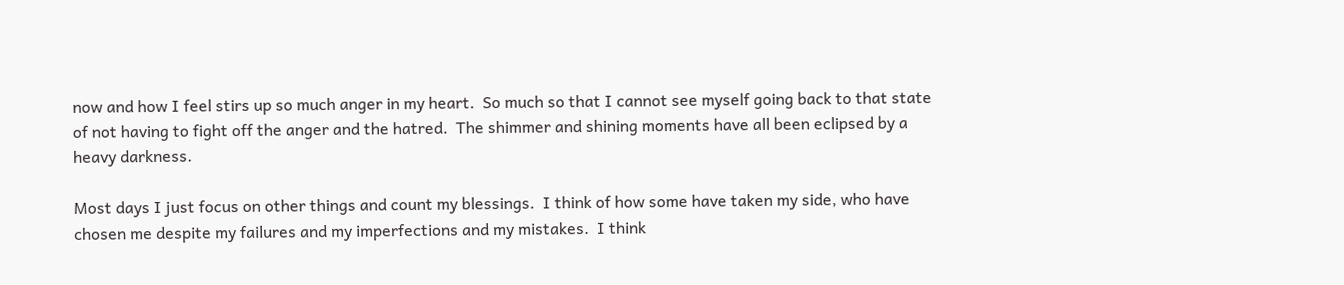now and how I feel stirs up so much anger in my heart.  So much so that I cannot see myself going back to that state of not having to fight off the anger and the hatred.  The shimmer and shining moments have all been eclipsed by a heavy darkness.

Most days I just focus on other things and count my blessings.  I think of how some have taken my side, who have chosen me despite my failures and my imperfections and my mistakes.  I think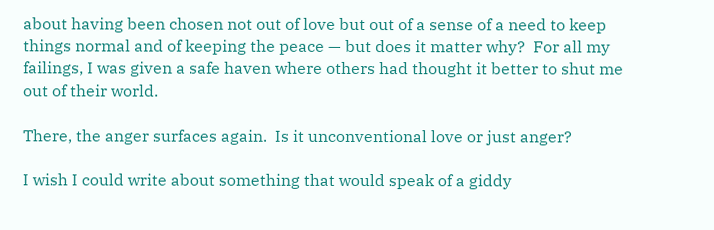about having been chosen not out of love but out of a sense of a need to keep things normal and of keeping the peace — but does it matter why?  For all my failings, I was given a safe haven where others had thought it better to shut me out of their world.

There, the anger surfaces again.  Is it unconventional love or just anger?

I wish I could write about something that would speak of a giddy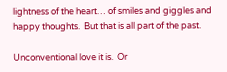lightness of the heart… of smiles and giggles and happy thoughts.  But that is all part of the past.

Unconventional love it is.  Or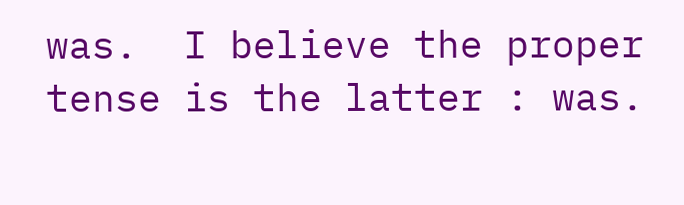was.  I believe the proper tense is the latter : was.